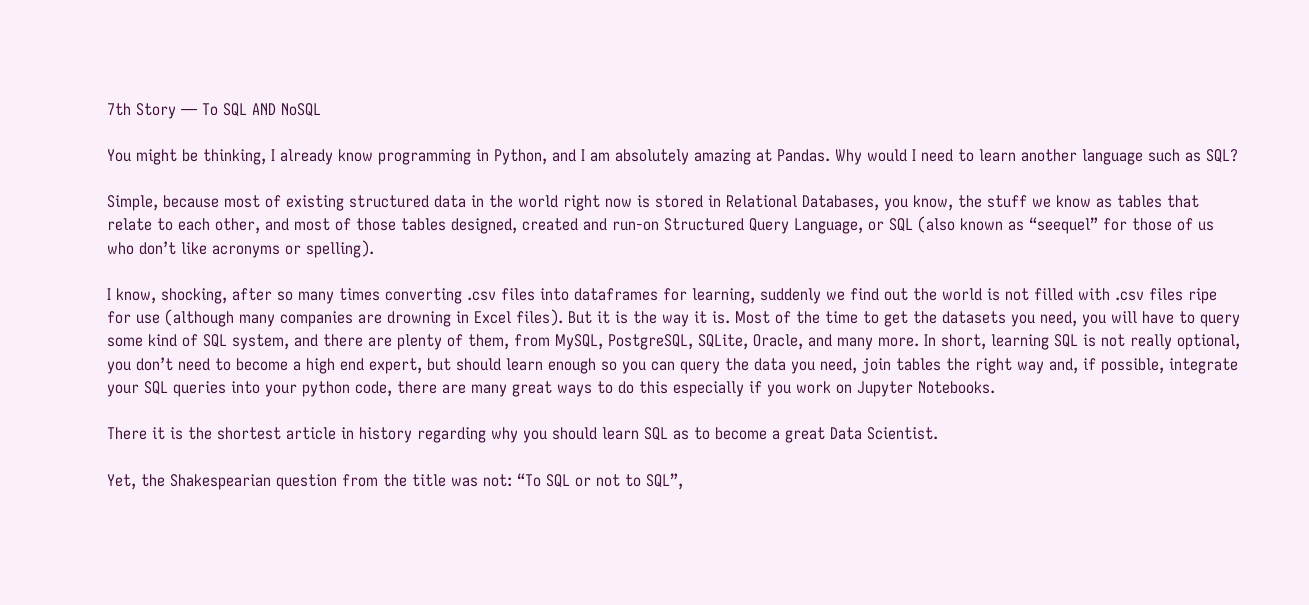7th Story — To SQL AND NoSQL

You might be thinking, I already know programming in Python, and I am absolutely amazing at Pandas. Why would I need to learn another language such as SQL?

Simple, because most of existing structured data in the world right now is stored in Relational Databases, you know, the stuff we know as tables that relate to each other, and most of those tables designed, created and run-on Structured Query Language, or SQL (also known as “seequel” for those of us who don’t like acronyms or spelling).

I know, shocking, after so many times converting .csv files into dataframes for learning, suddenly we find out the world is not filled with .csv files ripe for use (although many companies are drowning in Excel files). But it is the way it is. Most of the time to get the datasets you need, you will have to query some kind of SQL system, and there are plenty of them, from MySQL, PostgreSQL, SQLite, Oracle, and many more. In short, learning SQL is not really optional, you don’t need to become a high end expert, but should learn enough so you can query the data you need, join tables the right way and, if possible, integrate your SQL queries into your python code, there are many great ways to do this especially if you work on Jupyter Notebooks.

There it is the shortest article in history regarding why you should learn SQL as to become a great Data Scientist.

Yet, the Shakespearian question from the title was not: “To SQL or not to SQL”,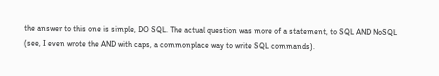the answer to this one is simple, DO SQL. The actual question was more of a statement, to SQL AND NoSQL (see, I even wrote the AND with caps, a commonplace way to write SQL commands).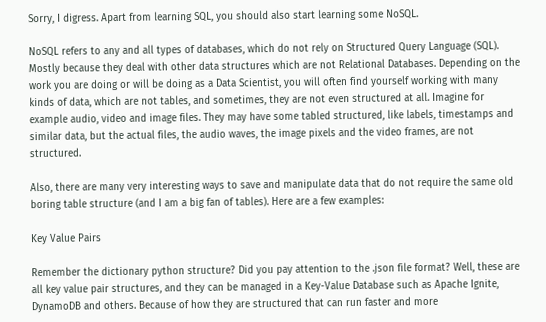Sorry, I digress. Apart from learning SQL, you should also start learning some NoSQL.

NoSQL refers to any and all types of databases, which do not rely on Structured Query Language (SQL). Mostly because they deal with other data structures which are not Relational Databases. Depending on the work you are doing or will be doing as a Data Scientist, you will often find yourself working with many kinds of data, which are not tables, and sometimes, they are not even structured at all. Imagine for example audio, video and image files. They may have some tabled structured, like labels, timestamps and similar data, but the actual files, the audio waves, the image pixels and the video frames, are not structured.

Also, there are many very interesting ways to save and manipulate data that do not require the same old boring table structure (and I am a big fan of tables). Here are a few examples:

Key Value Pairs

Remember the dictionary python structure? Did you pay attention to the .json file format? Well, these are all key value pair structures, and they can be managed in a Key-Value Database such as Apache Ignite, DynamoDB and others. Because of how they are structured that can run faster and more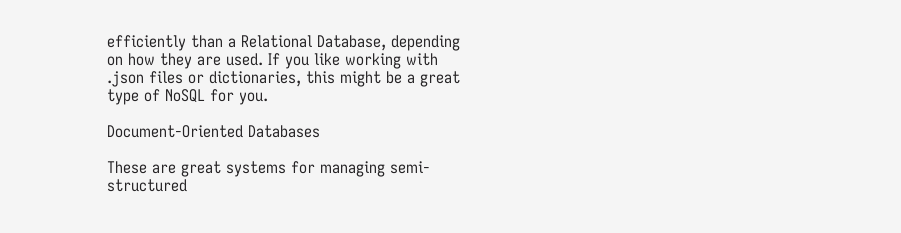efficiently than a Relational Database, depending on how they are used. If you like working with .json files or dictionaries, this might be a great type of NoSQL for you.

Document-Oriented Databases

These are great systems for managing semi-structured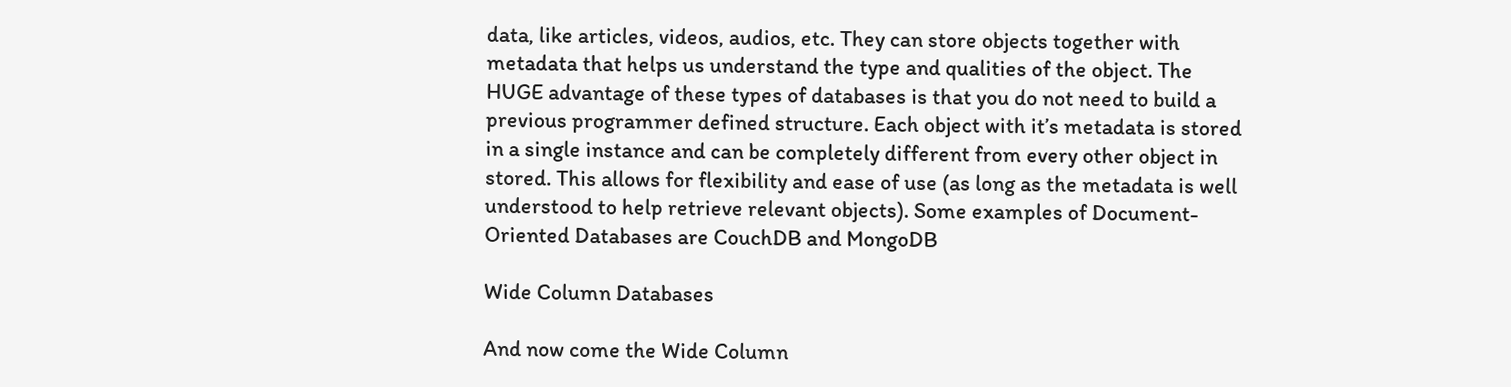data, like articles, videos, audios, etc. They can store objects together with metadata that helps us understand the type and qualities of the object. The HUGE advantage of these types of databases is that you do not need to build a previous programmer defined structure. Each object with it’s metadata is stored in a single instance and can be completely different from every other object in stored. This allows for flexibility and ease of use (as long as the metadata is well understood to help retrieve relevant objects). Some examples of Document-Oriented Databases are CouchDB and MongoDB

Wide Column Databases

And now come the Wide Column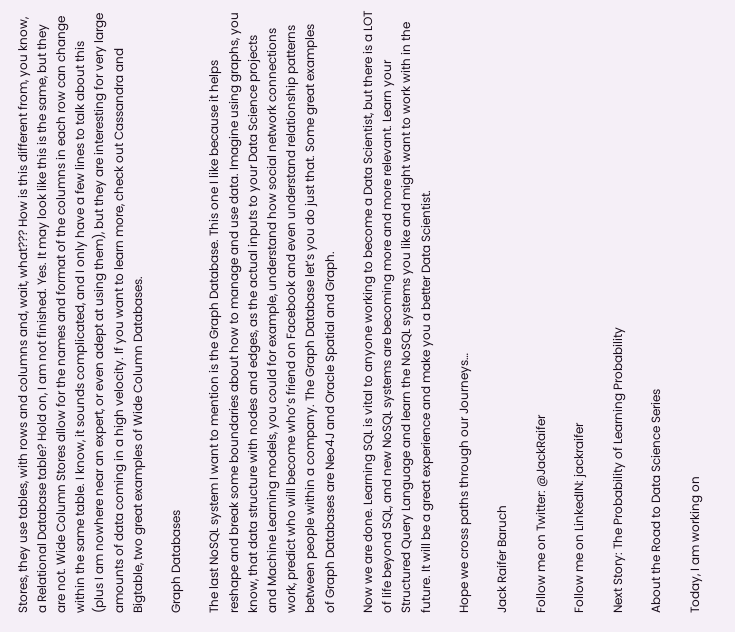Stores, they use tables, with rows and columns and, wait, what??? How is this different from, you know, a Relational Database table? Hold on, I am not finished. Yes. It may look like this is the same, but they are not. Wide Column Stores allow for the names and format of the columns in each row can change within the same table. I know, it sounds complicated, and I only have a few lines to talk about this (plus I am nowhere near an expert, or even adept at using them), but they are interesting for very large amounts of data coming in a high velocity. If you want to learn more, check out Cassandra and Bigtable, two great examples of Wide Column Databases.

Graph Databases

The last NoSQL system I want to mention is the Graph Database. This one I like because it helps reshape and break some boundaries about how to manage and use data. Imagine using graphs, you know, that data structure with nodes and edges, as the actual inputs to your Data Science projects and Machine Learning models, you could for example, understand how social network connections work, predict who will become who’s friend on Facebook and even understand relationship patterns between people within a company. The Graph Database let’s you do just that. Some great examples of Graph Databases are Neo4J and Oracle Spatial and Graph.

Now we are done. Learning SQL is vital to anyone working to become a Data Scientist, but there is a LOT of life beyond SQL, and new NoSQL systems are becoming more and more relevant. Learn your Structured Query Language and learn the NoSQL systems you like and might want to work with in the future. It will be a great experience and make you a better Data Scientist.

Hope we cross paths through our Journeys…

Jack Raifer Baruch

Follow me on Twitter: @JackRaifer

Follow me on LinkedIN: jackraifer

Next Story: The Probability of Learning Probability

About the Road to Data Science Series

Today, I am working on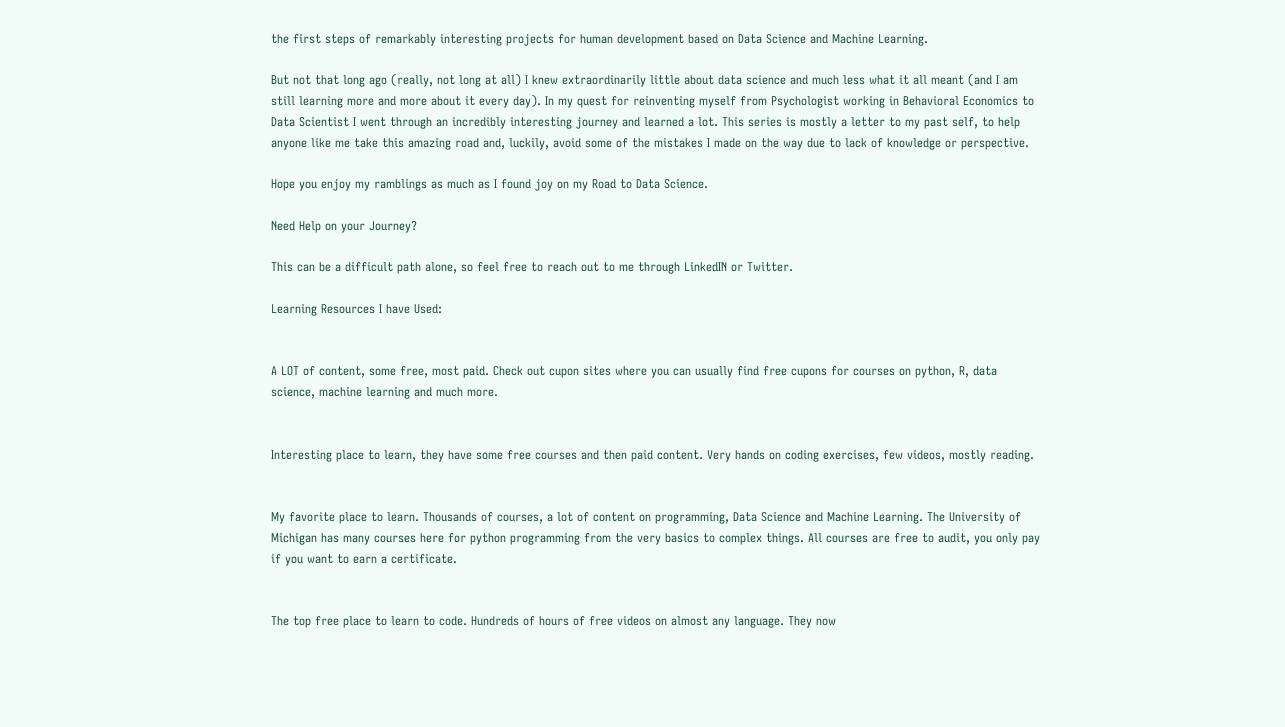the first steps of remarkably interesting projects for human development based on Data Science and Machine Learning.

But not that long ago (really, not long at all) I knew extraordinarily little about data science and much less what it all meant (and I am still learning more and more about it every day). In my quest for reinventing myself from Psychologist working in Behavioral Economics to Data Scientist I went through an incredibly interesting journey and learned a lot. This series is mostly a letter to my past self, to help anyone like me take this amazing road and, luckily, avoid some of the mistakes I made on the way due to lack of knowledge or perspective.

Hope you enjoy my ramblings as much as I found joy on my Road to Data Science.

Need Help on your Journey?

This can be a difficult path alone, so feel free to reach out to me through LinkedIN or Twitter.

Learning Resources I have Used:


A LOT of content, some free, most paid. Check out cupon sites where you can usually find free cupons for courses on python, R, data science, machine learning and much more.


Interesting place to learn, they have some free courses and then paid content. Very hands on coding exercises, few videos, mostly reading.


My favorite place to learn. Thousands of courses, a lot of content on programming, Data Science and Machine Learning. The University of Michigan has many courses here for python programming from the very basics to complex things. All courses are free to audit, you only pay if you want to earn a certificate.


The top free place to learn to code. Hundreds of hours of free videos on almost any language. They now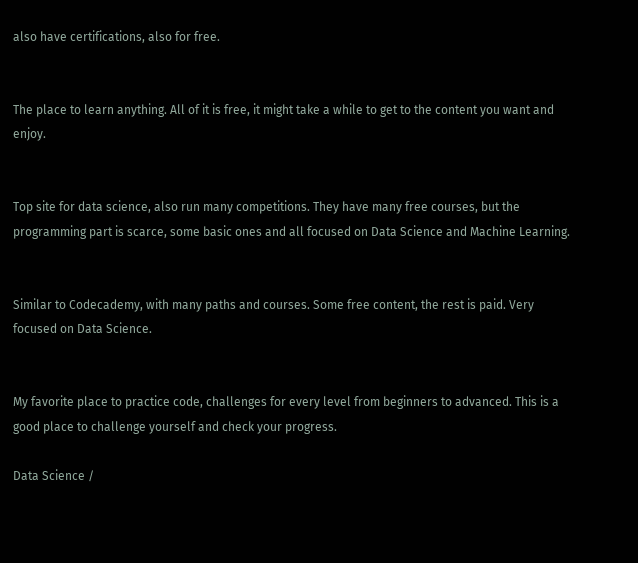also have certifications, also for free.


The place to learn anything. All of it is free, it might take a while to get to the content you want and enjoy.


Top site for data science, also run many competitions. They have many free courses, but the programming part is scarce, some basic ones and all focused on Data Science and Machine Learning.


Similar to Codecademy, with many paths and courses. Some free content, the rest is paid. Very focused on Data Science.


My favorite place to practice code, challenges for every level from beginners to advanced. This is a good place to challenge yourself and check your progress.

Data Science /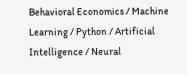Behavioral Economics / Machine Learning / Python / Artificial Intelligence / Neural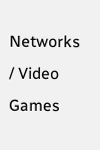Networks / Video Games